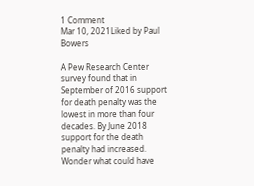1 Comment
Mar 10, 2021Liked by Paul Bowers

A Pew Research Center survey found that in September of 2016 support for death penalty was the lowest in more than four decades. By June 2018 support for the death penalty had increased. Wonder what could have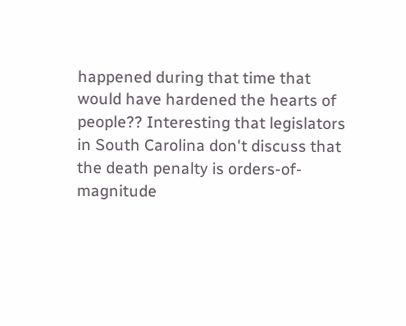happened during that time that would have hardened the hearts of people?? Interesting that legislators in South Carolina don't discuss that the death penalty is orders-of-magnitude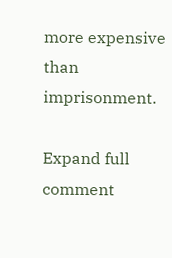more expensive than imprisonment.

Expand full comment